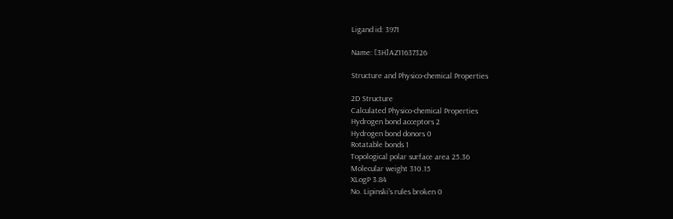Ligand id: 3971

Name: [3H]AZ11637326

Structure and Physico-chemical Properties

2D Structure
Calculated Physico-chemical Properties
Hydrogen bond acceptors 2
Hydrogen bond donors 0
Rotatable bonds 1
Topological polar surface area 25.36
Molecular weight 310.15
XLogP 3.84
No. Lipinski's rules broken 0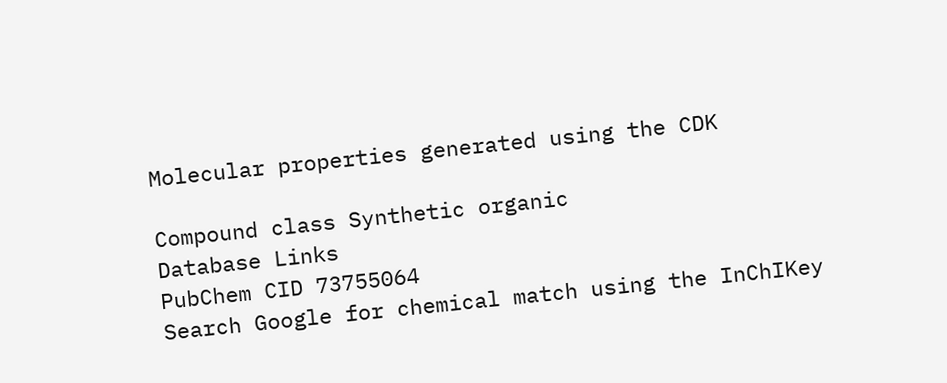Molecular properties generated using the CDK

Compound class Synthetic organic
Database Links
PubChem CID 73755064
Search Google for chemical match using the InChIKey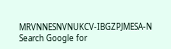MRVNNESNVNUKCV-IBGZPJMESA-N
Search Google for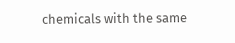chemicals with the same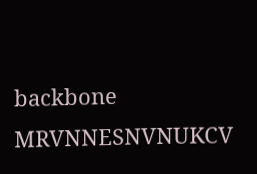backbone MRVNNESNVNUKCV